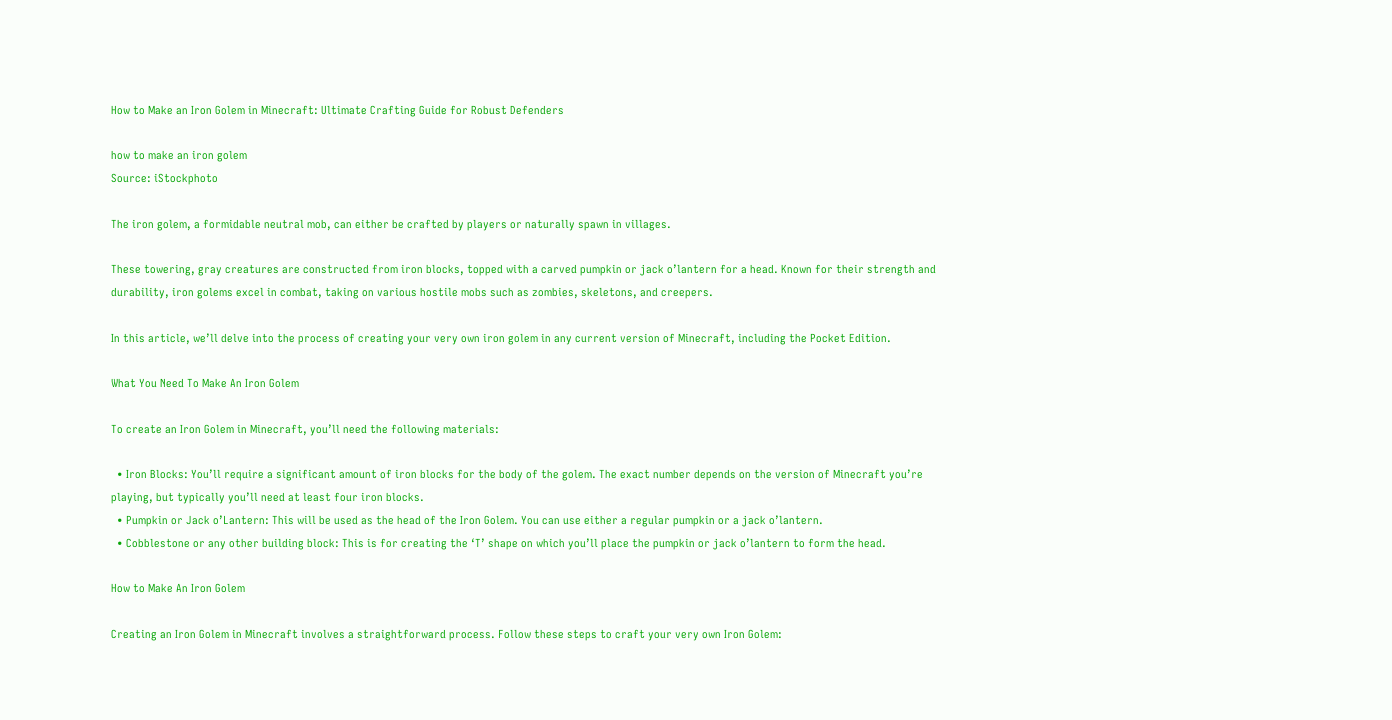How to Make an Iron Golem in Minecraft: Ultimate Crafting Guide for Robust Defenders

how to make an iron golem
Source: iStockphoto

The iron golem, a formidable neutral mob, can either be crafted by players or naturally spawn in villages.

These towering, gray creatures are constructed from iron blocks, topped with a carved pumpkin or jack o’lantern for a head. Known for their strength and durability, iron golems excel in combat, taking on various hostile mobs such as zombies, skeletons, and creepers.

In this article, we’ll delve into the process of creating your very own iron golem in any current version of Minecraft, including the Pocket Edition.

What You Need To Make An Iron Golem

To create an Iron Golem in Minecraft, you’ll need the following materials:

  • Iron Blocks: You’ll require a significant amount of iron blocks for the body of the golem. The exact number depends on the version of Minecraft you’re playing, but typically you’ll need at least four iron blocks.
  • Pumpkin or Jack o’Lantern: This will be used as the head of the Iron Golem. You can use either a regular pumpkin or a jack o’lantern.
  • Cobblestone or any other building block: This is for creating the ‘T’ shape on which you’ll place the pumpkin or jack o’lantern to form the head.

How to Make An Iron Golem

Creating an Iron Golem in Minecraft involves a straightforward process. Follow these steps to craft your very own Iron Golem: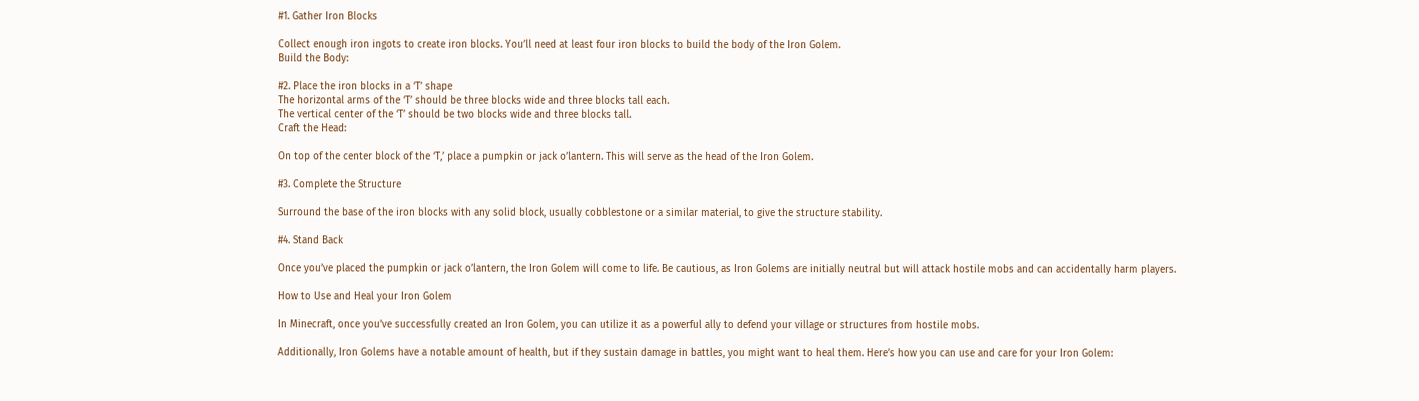#1. Gather Iron Blocks

Collect enough iron ingots to create iron blocks. You’ll need at least four iron blocks to build the body of the Iron Golem.
Build the Body:

#2. Place the iron blocks in a ‘T’ shape
The horizontal arms of the ‘T’ should be three blocks wide and three blocks tall each.
The vertical center of the ‘T’ should be two blocks wide and three blocks tall.
Craft the Head:

On top of the center block of the ‘T,’ place a pumpkin or jack o’lantern. This will serve as the head of the Iron Golem.

#3. Complete the Structure

Surround the base of the iron blocks with any solid block, usually cobblestone or a similar material, to give the structure stability.

#4. Stand Back

Once you’ve placed the pumpkin or jack o’lantern, the Iron Golem will come to life. Be cautious, as Iron Golems are initially neutral but will attack hostile mobs and can accidentally harm players.

How to Use and Heal your Iron Golem

In Minecraft, once you’ve successfully created an Iron Golem, you can utilize it as a powerful ally to defend your village or structures from hostile mobs.

Additionally, Iron Golems have a notable amount of health, but if they sustain damage in battles, you might want to heal them. Here’s how you can use and care for your Iron Golem: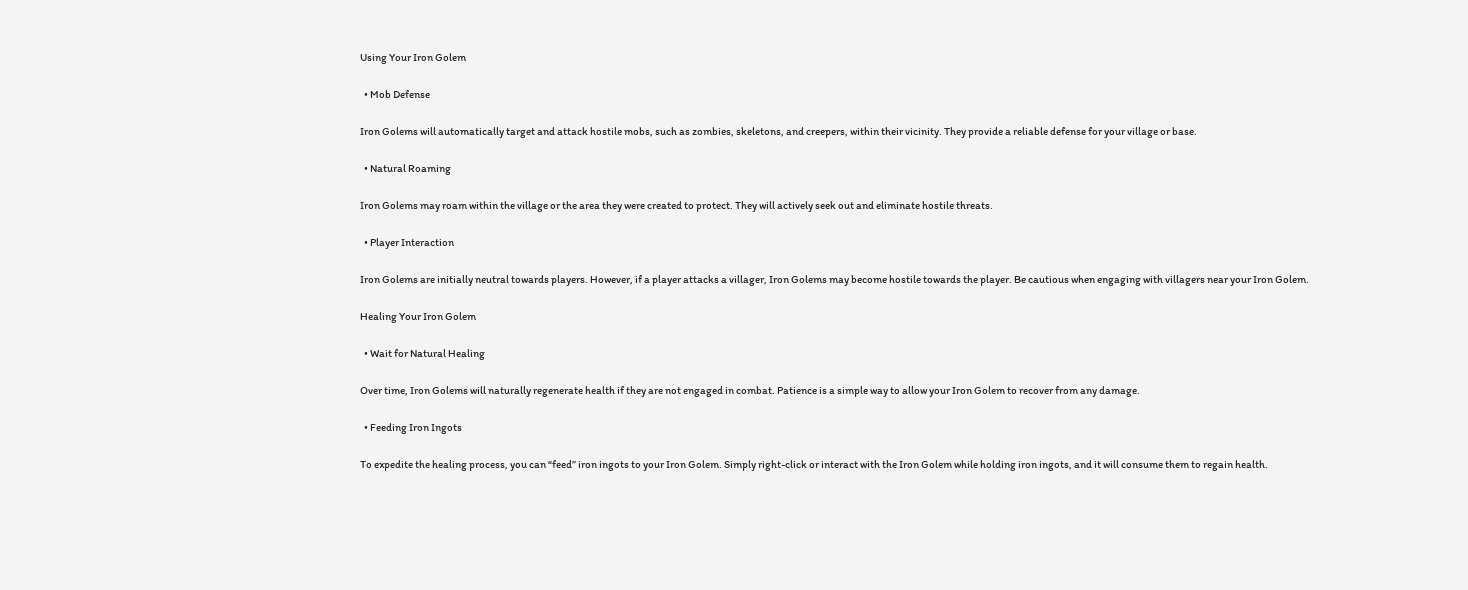Using Your Iron Golem

  • Mob Defense

Iron Golems will automatically target and attack hostile mobs, such as zombies, skeletons, and creepers, within their vicinity. They provide a reliable defense for your village or base.

  • Natural Roaming

Iron Golems may roam within the village or the area they were created to protect. They will actively seek out and eliminate hostile threats.

  • Player Interaction

Iron Golems are initially neutral towards players. However, if a player attacks a villager, Iron Golems may become hostile towards the player. Be cautious when engaging with villagers near your Iron Golem.

Healing Your Iron Golem

  • Wait for Natural Healing

Over time, Iron Golems will naturally regenerate health if they are not engaged in combat. Patience is a simple way to allow your Iron Golem to recover from any damage.

  • Feeding Iron Ingots

To expedite the healing process, you can “feed” iron ingots to your Iron Golem. Simply right-click or interact with the Iron Golem while holding iron ingots, and it will consume them to regain health.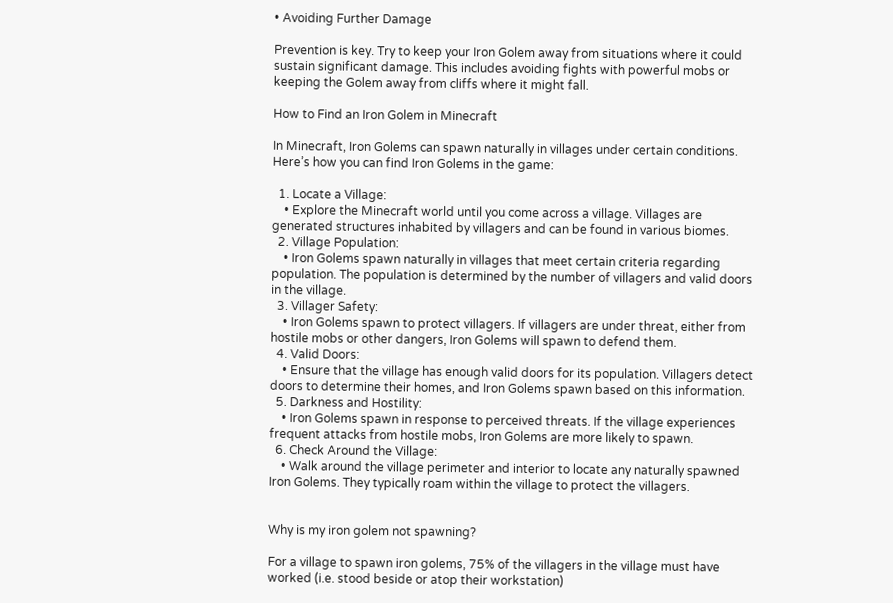• Avoiding Further Damage

Prevention is key. Try to keep your Iron Golem away from situations where it could sustain significant damage. This includes avoiding fights with powerful mobs or keeping the Golem away from cliffs where it might fall.

How to Find an Iron Golem in Minecraft

In Minecraft, Iron Golems can spawn naturally in villages under certain conditions. Here’s how you can find Iron Golems in the game:

  1. Locate a Village:
    • Explore the Minecraft world until you come across a village. Villages are generated structures inhabited by villagers and can be found in various biomes.
  2. Village Population:
    • Iron Golems spawn naturally in villages that meet certain criteria regarding population. The population is determined by the number of villagers and valid doors in the village.
  3. Villager Safety:
    • Iron Golems spawn to protect villagers. If villagers are under threat, either from hostile mobs or other dangers, Iron Golems will spawn to defend them.
  4. Valid Doors:
    • Ensure that the village has enough valid doors for its population. Villagers detect doors to determine their homes, and Iron Golems spawn based on this information.
  5. Darkness and Hostility:
    • Iron Golems spawn in response to perceived threats. If the village experiences frequent attacks from hostile mobs, Iron Golems are more likely to spawn.
  6. Check Around the Village:
    • Walk around the village perimeter and interior to locate any naturally spawned Iron Golems. They typically roam within the village to protect the villagers.


Why is my iron golem not spawning?

For a village to spawn iron golems, 75% of the villagers in the village must have worked (i.e. stood beside or atop their workstation)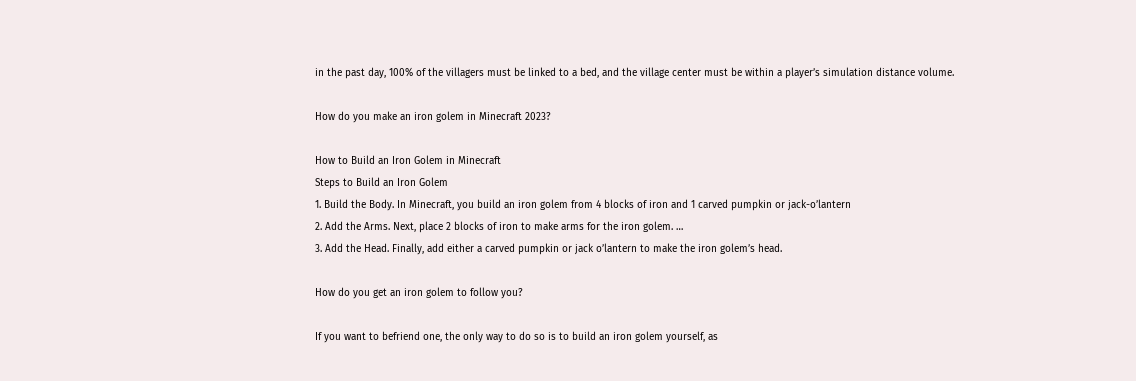in the past day, 100% of the villagers must be linked to a bed, and the village center must be within a player’s simulation distance volume.

How do you make an iron golem in Minecraft 2023?

How to Build an Iron Golem in Minecraft
Steps to Build an Iron Golem
1. Build the Body. In Minecraft, you build an iron golem from 4 blocks of iron and 1 carved pumpkin or jack-o’lantern
2. Add the Arms. Next, place 2 blocks of iron to make arms for the iron golem. …
3. Add the Head. Finally, add either a carved pumpkin or jack o’lantern to make the iron golem’s head.

How do you get an iron golem to follow you?

If you want to befriend one, the only way to do so is to build an iron golem yourself, as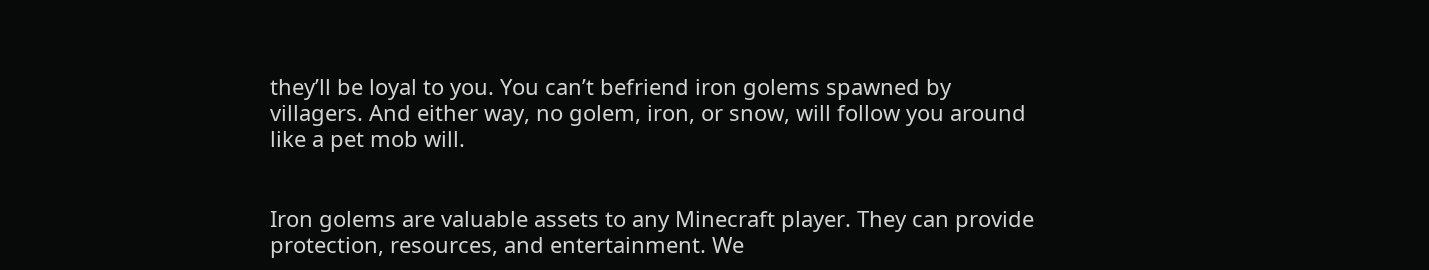they’ll be loyal to you. You can’t befriend iron golems spawned by villagers. And either way, no golem, iron, or snow, will follow you around like a pet mob will.


Iron golems are valuable assets to any Minecraft player. They can provide protection, resources, and entertainment. We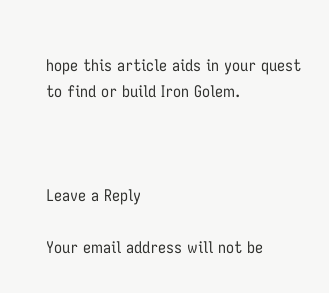hope this article aids in your quest to find or build Iron Golem.



Leave a Reply

Your email address will not be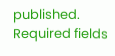published. Required fields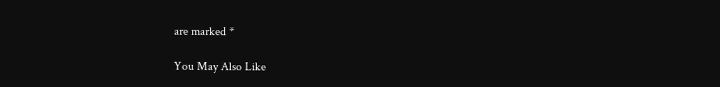are marked *

You May Also Like